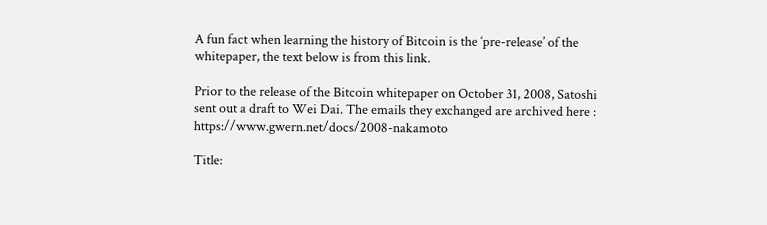A fun fact when learning the history of Bitcoin is the ‘pre-release’ of the whitepaper, the text below is from this link.

Prior to the release of the Bitcoin whitepaper on October 31, 2008, Satoshi sent out a draft to Wei Dai. The emails they exchanged are archived here : https://www.gwern.net/docs/2008-nakamoto

Title: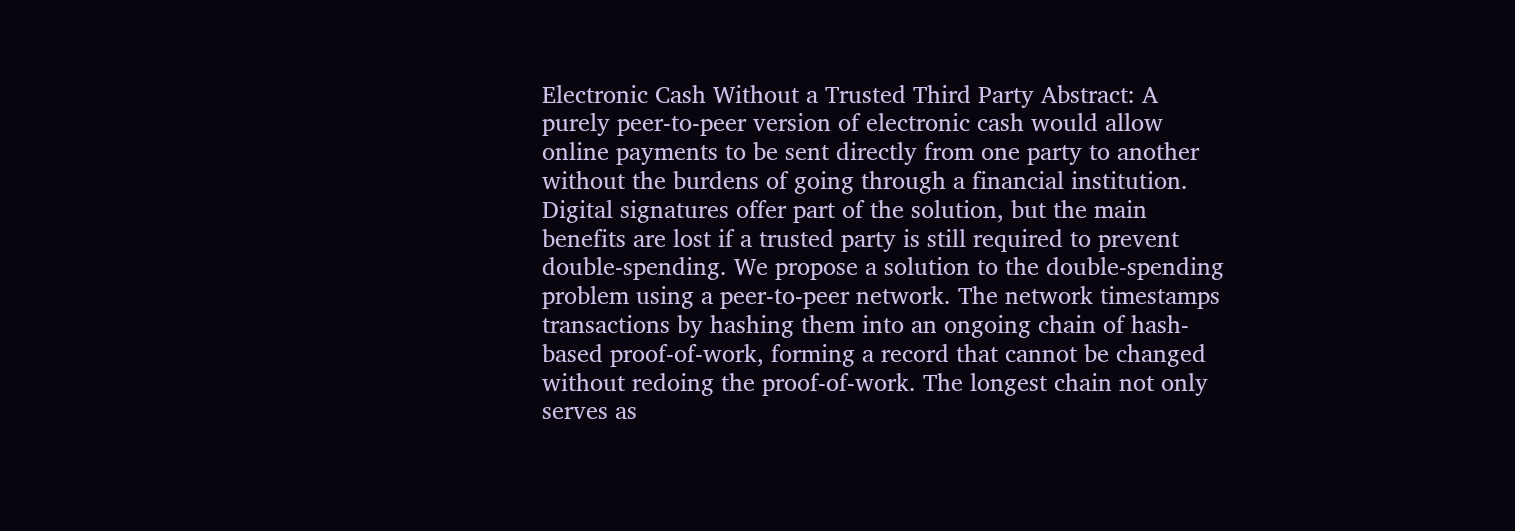Electronic Cash Without a Trusted Third Party Abstract: A purely peer-to-peer version of electronic cash would allow online payments to be sent directly from one party to another without the burdens of going through a financial institution. Digital signatures offer part of the solution, but the main benefits are lost if a trusted party is still required to prevent double-spending. We propose a solution to the double-spending problem using a peer-to-peer network. The network timestamps transactions by hashing them into an ongoing chain of hash-based proof-of-work, forming a record that cannot be changed without redoing the proof-of-work. The longest chain not only serves as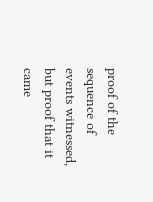proof of the sequence of events witnessed, but proof that it came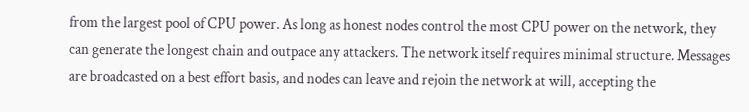from the largest pool of CPU power. As long as honest nodes control the most CPU power on the network, they can generate the longest chain and outpace any attackers. The network itself requires minimal structure. Messages are broadcasted on a best effort basis, and nodes can leave and rejoin the network at will, accepting the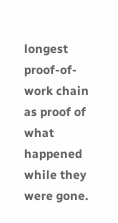longest proof-of-work chain as proof of what happened while they were gone.